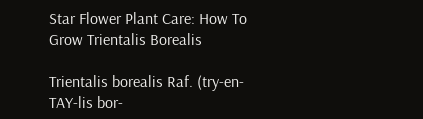Star Flower Plant Care: How To Grow Trientalis Borealis

Trientalis borealis Raf. (try-en-TAY-lis bor-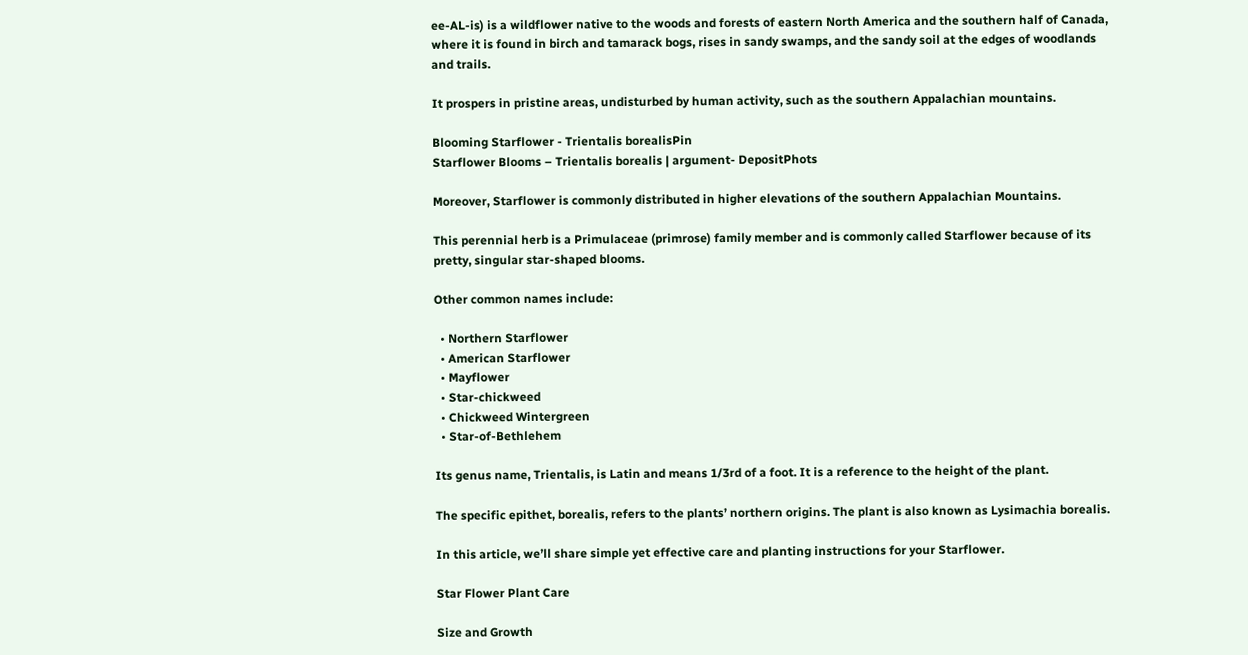ee-AL-is) is a wildflower native to the woods and forests of eastern North America and the southern half of Canada, where it is found in birch and tamarack bogs, rises in sandy swamps, and the sandy soil at the edges of woodlands and trails.

It prospers in pristine areas, undisturbed by human activity, such as the southern Appalachian mountains.

Blooming Starflower - Trientalis borealisPin
Starflower Blooms – Trientalis borealis | argument- DepositPhots

Moreover, Starflower is commonly distributed in higher elevations of the southern Appalachian Mountains.

This perennial herb is a Primulaceae (primrose) family member and is commonly called Starflower because of its pretty, singular star-shaped blooms.

Other common names include:

  • Northern Starflower
  • American Starflower
  • Mayflower
  • Star-chickweed
  • Chickweed Wintergreen
  • Star-of-Bethlehem

Its genus name, Trientalis, is Latin and means 1/3rd of a foot. It is a reference to the height of the plant.

The specific epithet, borealis, refers to the plants’ northern origins. The plant is also known as Lysimachia borealis.

In this article, we’ll share simple yet effective care and planting instructions for your Starflower.

Star Flower Plant Care

Size and Growth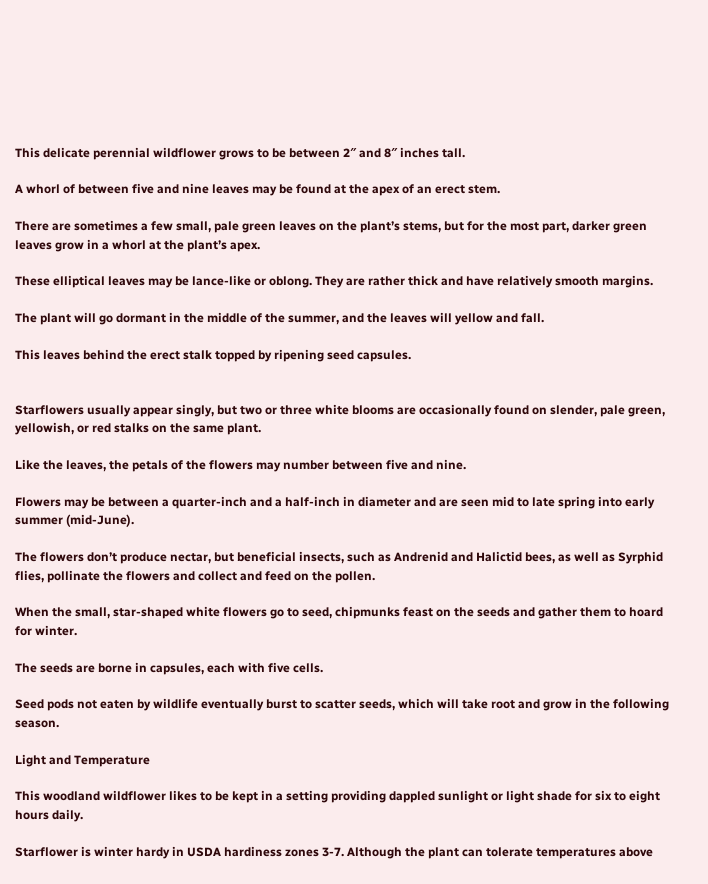This delicate perennial wildflower grows to be between 2″ and 8″ inches tall.

A whorl of between five and nine leaves may be found at the apex of an erect stem.

There are sometimes a few small, pale green leaves on the plant’s stems, but for the most part, darker green leaves grow in a whorl at the plant’s apex.

These elliptical leaves may be lance-like or oblong. They are rather thick and have relatively smooth margins.

The plant will go dormant in the middle of the summer, and the leaves will yellow and fall.

This leaves behind the erect stalk topped by ripening seed capsules.


Starflowers usually appear singly, but two or three white blooms are occasionally found on slender, pale green, yellowish, or red stalks on the same plant.

Like the leaves, the petals of the flowers may number between five and nine.

Flowers may be between a quarter-inch and a half-inch in diameter and are seen mid to late spring into early summer (mid-June).

The flowers don’t produce nectar, but beneficial insects, such as Andrenid and Halictid bees, as well as Syrphid flies, pollinate the flowers and collect and feed on the pollen.

When the small, star-shaped white flowers go to seed, chipmunks feast on the seeds and gather them to hoard for winter.

The seeds are borne in capsules, each with five cells.

Seed pods not eaten by wildlife eventually burst to scatter seeds, which will take root and grow in the following season.

Light and Temperature

This woodland wildflower likes to be kept in a setting providing dappled sunlight or light shade for six to eight hours daily.

Starflower is winter hardy in USDA hardiness zones 3-7. Although the plant can tolerate temperatures above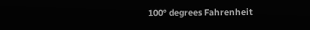100° degrees Fahrenheit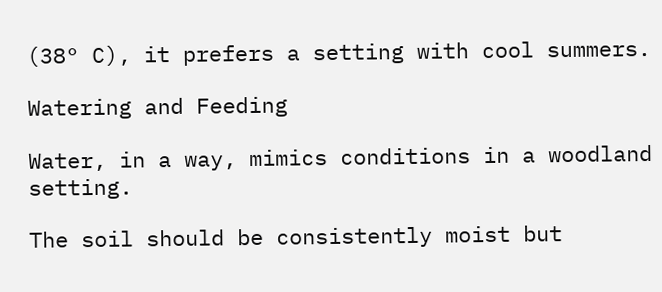(38° C), it prefers a setting with cool summers.

Watering and Feeding

Water, in a way, mimics conditions in a woodland setting.

The soil should be consistently moist but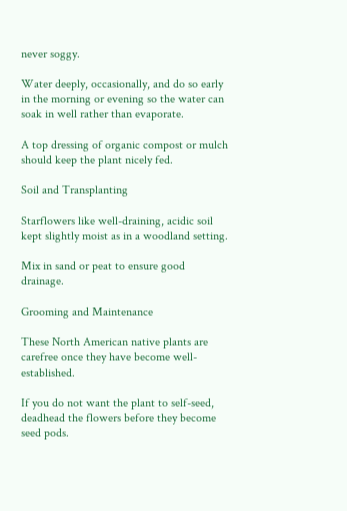never soggy.

Water deeply, occasionally, and do so early in the morning or evening so the water can soak in well rather than evaporate.

A top dressing of organic compost or mulch should keep the plant nicely fed.

Soil and Transplanting

Starflowers like well-draining, acidic soil kept slightly moist as in a woodland setting.

Mix in sand or peat to ensure good drainage.

Grooming and Maintenance

These North American native plants are carefree once they have become well-established.

If you do not want the plant to self-seed, deadhead the flowers before they become seed pods.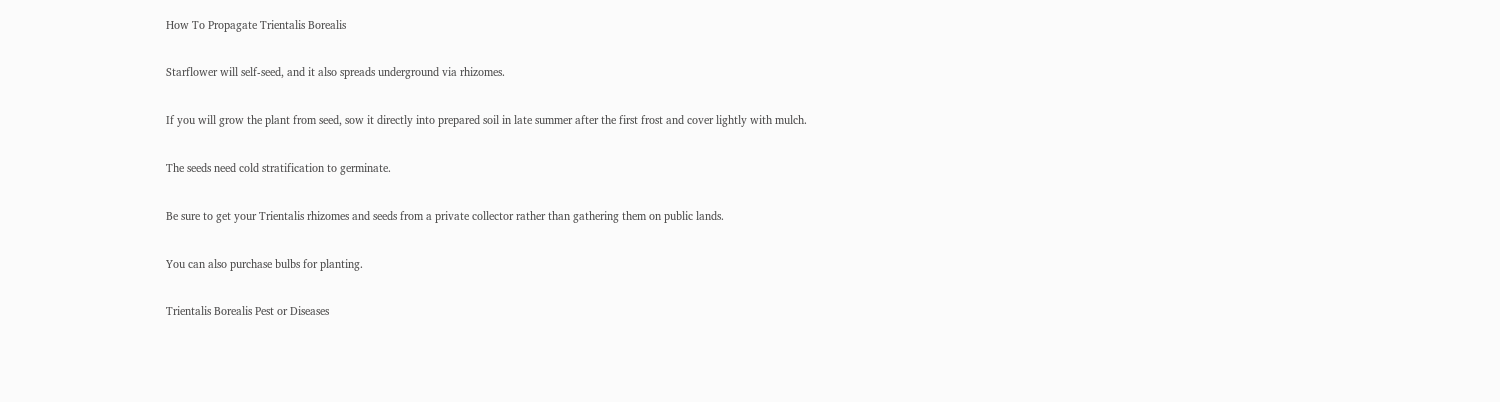How To Propagate Trientalis Borealis

Starflower will self-seed, and it also spreads underground via rhizomes.

If you will grow the plant from seed, sow it directly into prepared soil in late summer after the first frost and cover lightly with mulch.

The seeds need cold stratification to germinate.

Be sure to get your Trientalis rhizomes and seeds from a private collector rather than gathering them on public lands.

You can also purchase bulbs for planting.

Trientalis Borealis Pest or Diseases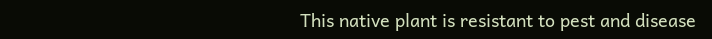This native plant is resistant to pest and disease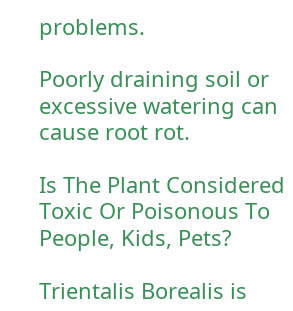problems.

Poorly draining soil or excessive watering can cause root rot.

Is The Plant Considered Toxic Or Poisonous To People, Kids, Pets?

Trientalis Borealis is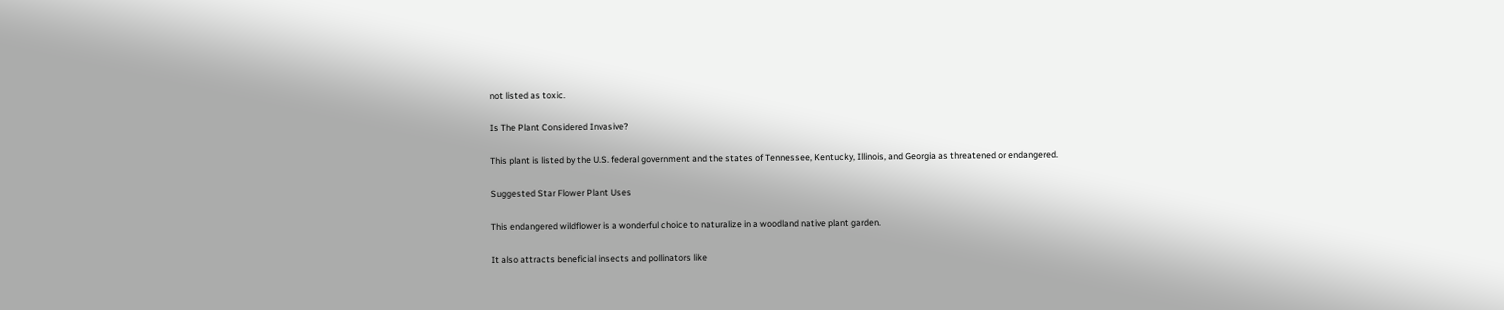not listed as toxic.

Is The Plant Considered Invasive?

This plant is listed by the U.S. federal government and the states of Tennessee, Kentucky, Illinois, and Georgia as threatened or endangered.

Suggested Star Flower Plant Uses

This endangered wildflower is a wonderful choice to naturalize in a woodland native plant garden.

It also attracts beneficial insects and pollinators like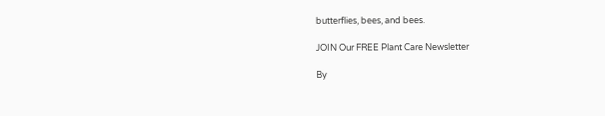butterflies, bees, and bees.

JOIN Our FREE Plant Care Newsletter

By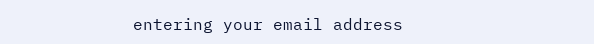entering your email address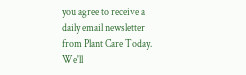you agree to receive a daily email newsletter from Plant Care Today. We'll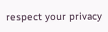respect your privacy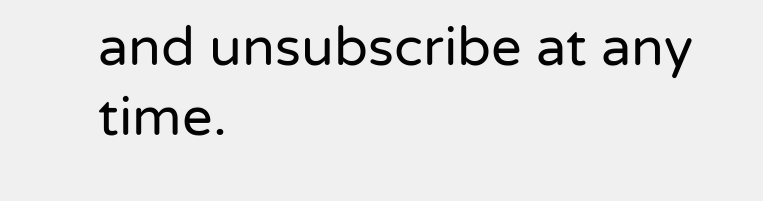and unsubscribe at any time.